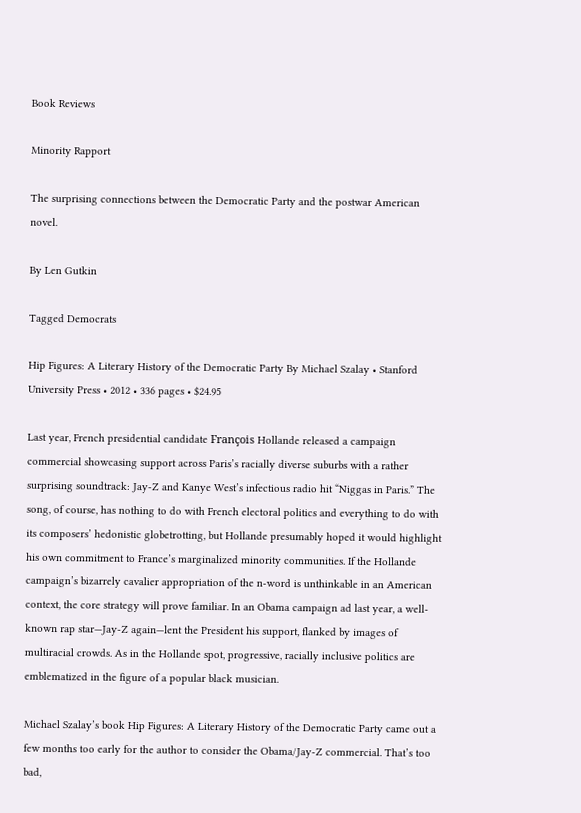Book Reviews

Minority Rapport

The surprising connections between the Democratic Party and the postwar American novel.

By Len Gutkin

Tagged Democrats

Hip Figures: A Literary History of the Democratic Party By Michael Szalay • Stanford University Press • 2012 • 336 pages • $24.95

Last year, French presidential candidate François Hollande released a campaign commercial showcasing support across Paris’s racially diverse suburbs with a rather surprising soundtrack: Jay-Z and Kanye West’s infectious radio hit “Niggas in Paris.” The song, of course, has nothing to do with French electoral politics and everything to do with its composers’ hedonistic globetrotting, but Hollande presumably hoped it would highlight his own commitment to France’s marginalized minority communities. If the Hollande campaign’s bizarrely cavalier appropriation of the n-word is unthinkable in an American context, the core strategy will prove familiar. In an Obama campaign ad last year, a well-known rap star—Jay-Z again—lent the President his support, flanked by images of multiracial crowds. As in the Hollande spot, progressive, racially inclusive politics are emblematized in the figure of a popular black musician.

Michael Szalay’s book Hip Figures: A Literary History of the Democratic Party came out a few months too early for the author to consider the Obama/Jay-Z commercial. That’s too bad,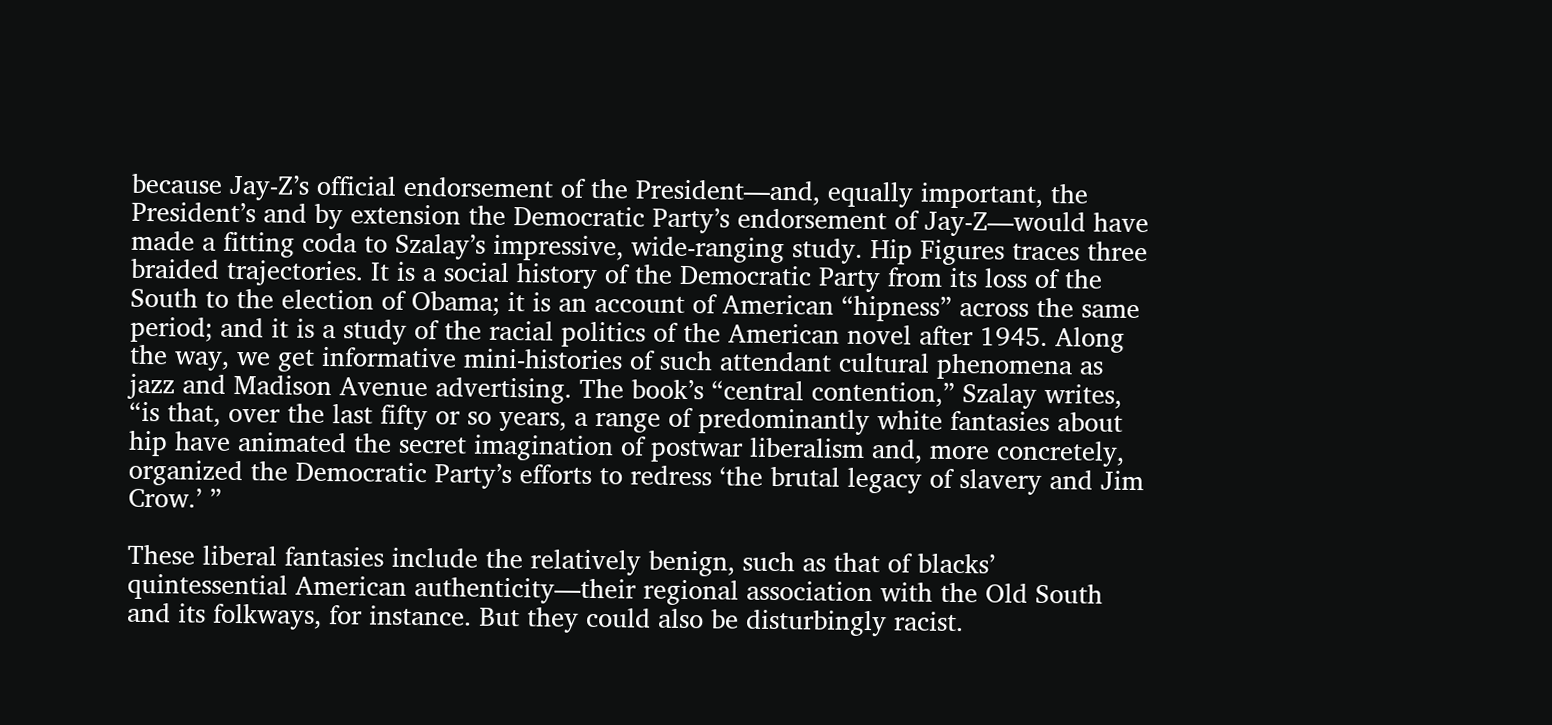because Jay-Z’s official endorsement of the President—and, equally important, the President’s and by extension the Democratic Party’s endorsement of Jay-Z—would have made a fitting coda to Szalay’s impressive, wide-ranging study. Hip Figures traces three braided trajectories. It is a social history of the Democratic Party from its loss of the South to the election of Obama; it is an account of American “hipness” across the same period; and it is a study of the racial politics of the American novel after 1945. Along the way, we get informative mini-histories of such attendant cultural phenomena as jazz and Madison Avenue advertising. The book’s “central contention,” Szalay writes, “is that, over the last fifty or so years, a range of predominantly white fantasies about hip have animated the secret imagination of postwar liberalism and, more concretely, organized the Democratic Party’s efforts to redress ‘the brutal legacy of slavery and Jim Crow.’ ”

These liberal fantasies include the relatively benign, such as that of blacks’ quintessential American authenticity—their regional association with the Old South and its folkways, for instance. But they could also be disturbingly racist.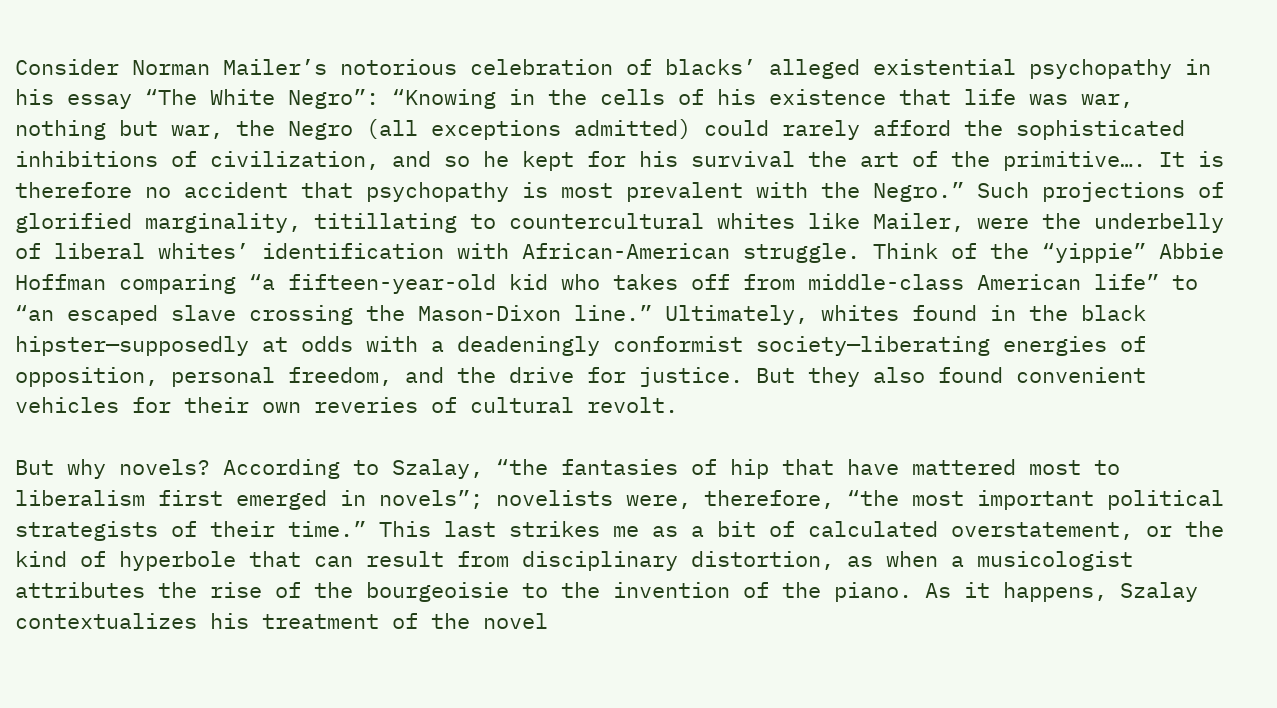Consider Norman Mailer’s notorious celebration of blacks’ alleged existential psychopathy in his essay “The White Negro”: “Knowing in the cells of his existence that life was war, nothing but war, the Negro (all exceptions admitted) could rarely afford the sophisticated inhibitions of civilization, and so he kept for his survival the art of the primitive…. It is therefore no accident that psychopathy is most prevalent with the Negro.” Such projections of glorified marginality, titillating to countercultural whites like Mailer, were the underbelly of liberal whites’ identification with African-American struggle. Think of the “yippie” Abbie Hoffman comparing “a fifteen-year-old kid who takes off from middle-class American life” to “an escaped slave crossing the Mason-Dixon line.” Ultimately, whites found in the black hipster—supposedly at odds with a deadeningly conformist society—liberating energies of opposition, personal freedom, and the drive for justice. But they also found convenient vehicles for their own reveries of cultural revolt.

But why novels? According to Szalay, “the fantasies of hip that have mattered most to liberalism first emerged in novels”; novelists were, therefore, “the most important political strategists of their time.” This last strikes me as a bit of calculated overstatement, or the kind of hyperbole that can result from disciplinary distortion, as when a musicologist attributes the rise of the bourgeoisie to the invention of the piano. As it happens, Szalay contextualizes his treatment of the novel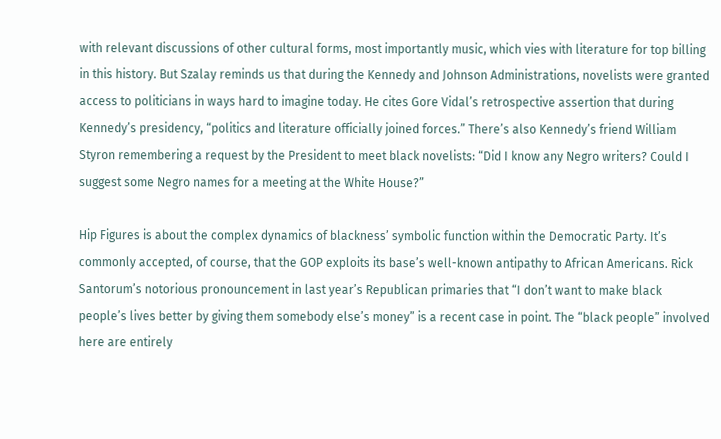with relevant discussions of other cultural forms, most importantly music, which vies with literature for top billing in this history. But Szalay reminds us that during the Kennedy and Johnson Administrations, novelists were granted access to politicians in ways hard to imagine today. He cites Gore Vidal’s retrospective assertion that during Kennedy’s presidency, “politics and literature officially joined forces.” There’s also Kennedy’s friend William Styron remembering a request by the President to meet black novelists: “Did I know any Negro writers? Could I suggest some Negro names for a meeting at the White House?”

Hip Figures is about the complex dynamics of blackness’ symbolic function within the Democratic Party. It’s commonly accepted, of course, that the GOP exploits its base’s well-known antipathy to African Americans. Rick Santorum’s notorious pronouncement in last year’s Republican primaries that “I don’t want to make black people’s lives better by giving them somebody else’s money” is a recent case in point. The “black people” involved here are entirely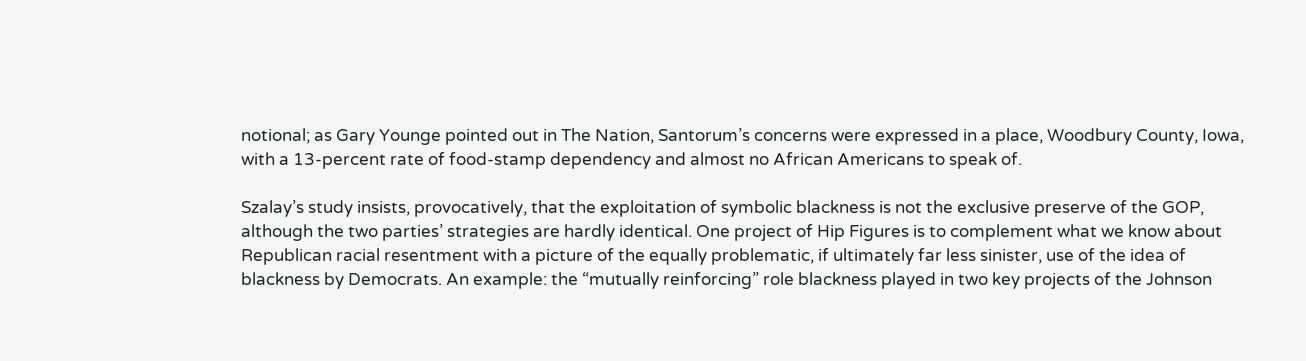notional; as Gary Younge pointed out in The Nation, Santorum’s concerns were expressed in a place, Woodbury County, Iowa, with a 13-percent rate of food-stamp dependency and almost no African Americans to speak of.

Szalay’s study insists, provocatively, that the exploitation of symbolic blackness is not the exclusive preserve of the GOP, although the two parties’ strategies are hardly identical. One project of Hip Figures is to complement what we know about Republican racial resentment with a picture of the equally problematic, if ultimately far less sinister, use of the idea of blackness by Democrats. An example: the “mutually reinforcing” role blackness played in two key projects of the Johnson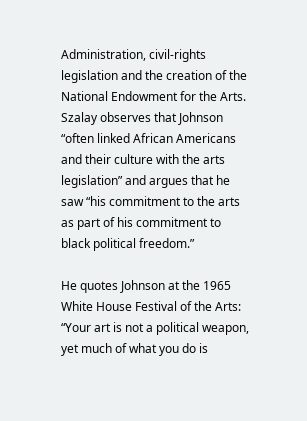Administration, civil-rights legislation and the creation of the National Endowment for the Arts. Szalay observes that Johnson “often linked African Americans and their culture with the arts legislation” and argues that he saw “his commitment to the arts as part of his commitment to black political freedom.”

He quotes Johnson at the 1965 White House Festival of the Arts: “Your art is not a political weapon, yet much of what you do is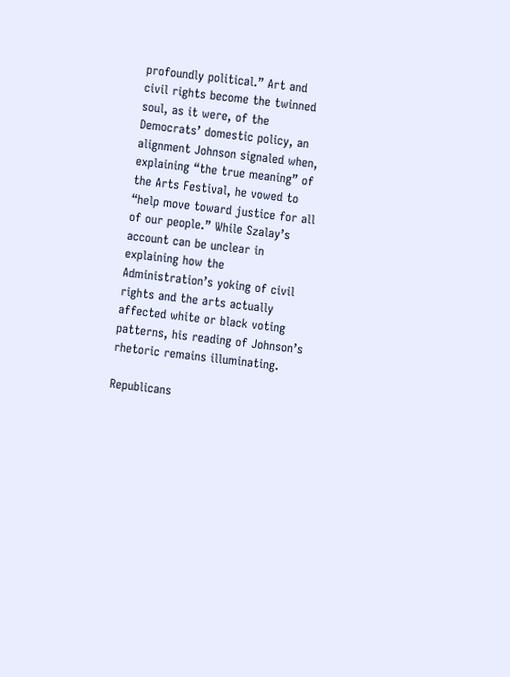profoundly political.” Art and civil rights become the twinned soul, as it were, of the Democrats’ domestic policy, an alignment Johnson signaled when, explaining “the true meaning” of the Arts Festival, he vowed to “help move toward justice for all of our people.” While Szalay’s account can be unclear in explaining how the Administration’s yoking of civil rights and the arts actually affected white or black voting patterns, his reading of Johnson’s rhetoric remains illuminating.

Republicans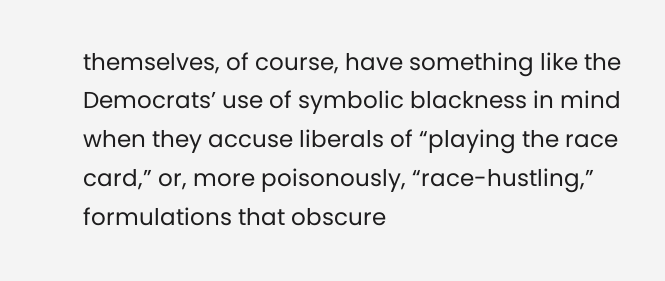themselves, of course, have something like the Democrats’ use of symbolic blackness in mind when they accuse liberals of “playing the race card,” or, more poisonously, “race-hustling,” formulations that obscure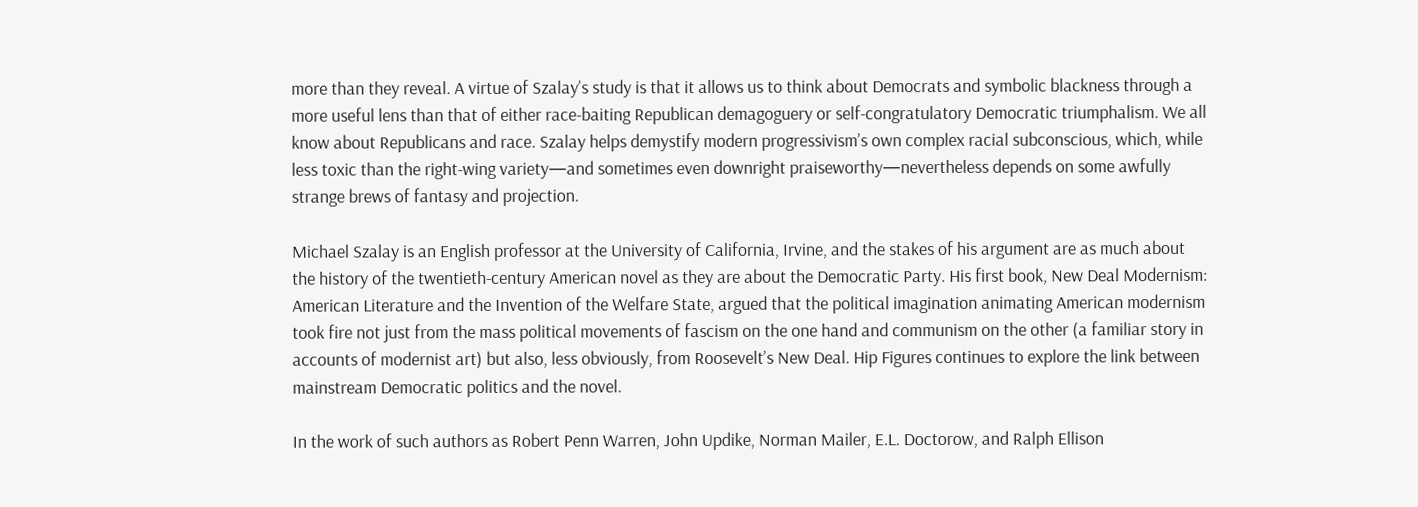more than they reveal. A virtue of Szalay’s study is that it allows us to think about Democrats and symbolic blackness through a more useful lens than that of either race-baiting Republican demagoguery or self-congratulatory Democratic triumphalism. We all know about Republicans and race. Szalay helps demystify modern progressivism’s own complex racial subconscious, which, while less toxic than the right-wing variety—and sometimes even downright praiseworthy—nevertheless depends on some awfully strange brews of fantasy and projection.

Michael Szalay is an English professor at the University of California, Irvine, and the stakes of his argument are as much about the history of the twentieth-century American novel as they are about the Democratic Party. His first book, New Deal Modernism: American Literature and the Invention of the Welfare State, argued that the political imagination animating American modernism took fire not just from the mass political movements of fascism on the one hand and communism on the other (a familiar story in accounts of modernist art) but also, less obviously, from Roosevelt’s New Deal. Hip Figures continues to explore the link between mainstream Democratic politics and the novel.

In the work of such authors as Robert Penn Warren, John Updike, Norman Mailer, E.L. Doctorow, and Ralph Ellison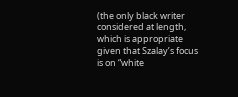(the only black writer considered at length, which is appropriate given that Szalay’s focus is on “white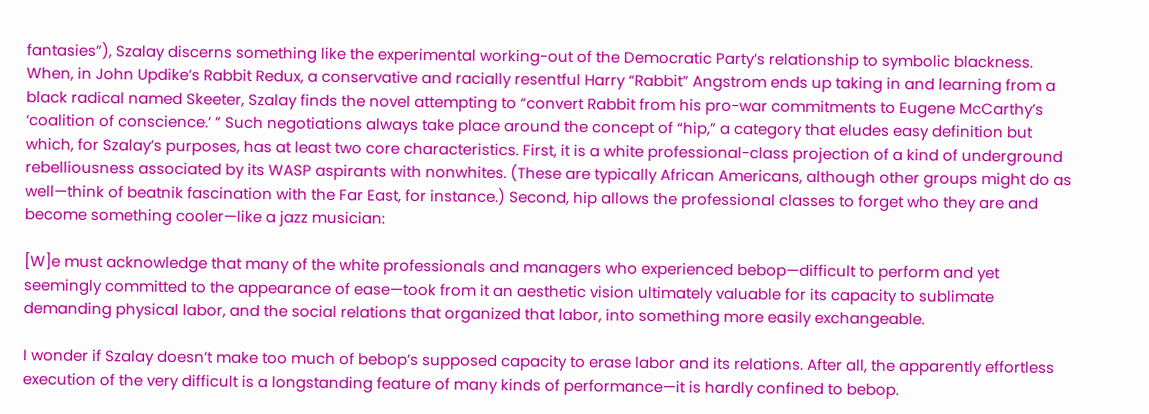fantasies”), Szalay discerns something like the experimental working-out of the Democratic Party’s relationship to symbolic blackness. When, in John Updike’s Rabbit Redux, a conservative and racially resentful Harry “Rabbit” Angstrom ends up taking in and learning from a black radical named Skeeter, Szalay finds the novel attempting to “convert Rabbit from his pro-war commitments to Eugene McCarthy’s ‘coalition of conscience.’ ” Such negotiations always take place around the concept of “hip,” a category that eludes easy definition but which, for Szalay’s purposes, has at least two core characteristics. First, it is a white professional-class projection of a kind of underground rebelliousness associated by its WASP aspirants with nonwhites. (These are typically African Americans, although other groups might do as well—think of beatnik fascination with the Far East, for instance.) Second, hip allows the professional classes to forget who they are and become something cooler—like a jazz musician:

[W]e must acknowledge that many of the white professionals and managers who experienced bebop—difficult to perform and yet seemingly committed to the appearance of ease—took from it an aesthetic vision ultimately valuable for its capacity to sublimate demanding physical labor, and the social relations that organized that labor, into something more easily exchangeable.

I wonder if Szalay doesn’t make too much of bebop’s supposed capacity to erase labor and its relations. After all, the apparently effortless execution of the very difficult is a longstanding feature of many kinds of performance—it is hardly confined to bebop.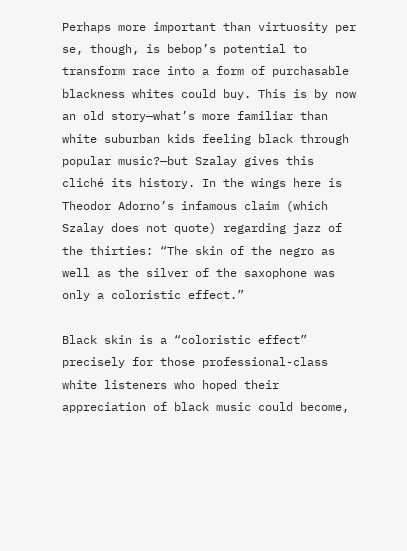Perhaps more important than virtuosity per se, though, is bebop’s potential to transform race into a form of purchasable blackness whites could buy. This is by now an old story—what’s more familiar than white suburban kids feeling black through popular music?—but Szalay gives this cliché its history. In the wings here is Theodor Adorno’s infamous claim (which Szalay does not quote) regarding jazz of the thirties: “The skin of the negro as well as the silver of the saxophone was only a coloristic effect.”

Black skin is a “coloristic effect” precisely for those professional-class white listeners who hoped their appreciation of black music could become,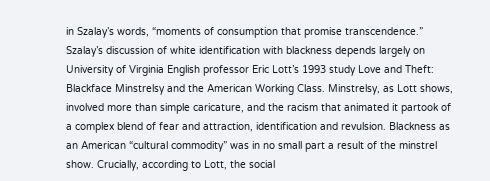in Szalay’s words, “moments of consumption that promise transcendence.” Szalay’s discussion of white identification with blackness depends largely on University of Virginia English professor Eric Lott’s 1993 study Love and Theft: Blackface Minstrelsy and the American Working Class. Minstrelsy, as Lott shows, involved more than simple caricature, and the racism that animated it partook of a complex blend of fear and attraction, identification and revulsion. Blackness as an American “cultural commodity” was in no small part a result of the minstrel show. Crucially, according to Lott, the social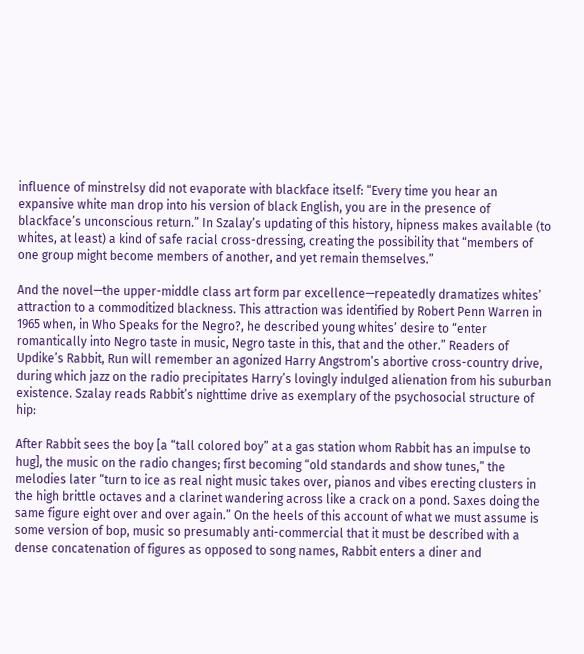influence of minstrelsy did not evaporate with blackface itself: “Every time you hear an expansive white man drop into his version of black English, you are in the presence of blackface’s unconscious return.” In Szalay’s updating of this history, hipness makes available (to whites, at least) a kind of safe racial cross-dressing, creating the possibility that “members of one group might become members of another, and yet remain themselves.”

And the novel—the upper-middle class art form par excellence—repeatedly dramatizes whites’ attraction to a commoditized blackness. This attraction was identified by Robert Penn Warren in 1965 when, in Who Speaks for the Negro?, he described young whites’ desire to “enter romantically into Negro taste in music, Negro taste in this, that and the other.” Readers of Updike’s Rabbit, Run will remember an agonized Harry Angstrom’s abortive cross-country drive, during which jazz on the radio precipitates Harry’s lovingly indulged alienation from his suburban existence. Szalay reads Rabbit’s nighttime drive as exemplary of the psychosocial structure of hip:

After Rabbit sees the boy [a “tall colored boy” at a gas station whom Rabbit has an impulse to hug], the music on the radio changes; first becoming “old standards and show tunes,” the melodies later “turn to ice as real night music takes over, pianos and vibes erecting clusters in the high brittle octaves and a clarinet wandering across like a crack on a pond. Saxes doing the same figure eight over and over again.” On the heels of this account of what we must assume is some version of bop, music so presumably anti-commercial that it must be described with a dense concatenation of figures as opposed to song names, Rabbit enters a diner and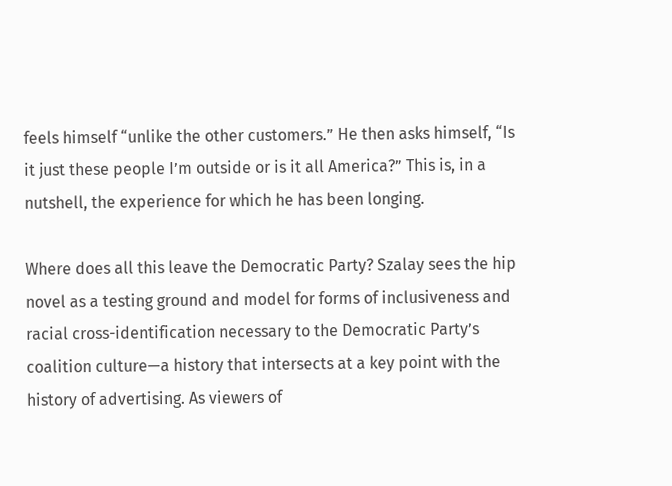feels himself “unlike the other customers.” He then asks himself, “Is it just these people I’m outside or is it all America?” This is, in a nutshell, the experience for which he has been longing.

Where does all this leave the Democratic Party? Szalay sees the hip novel as a testing ground and model for forms of inclusiveness and racial cross-identification necessary to the Democratic Party’s coalition culture—a history that intersects at a key point with the history of advertising. As viewers of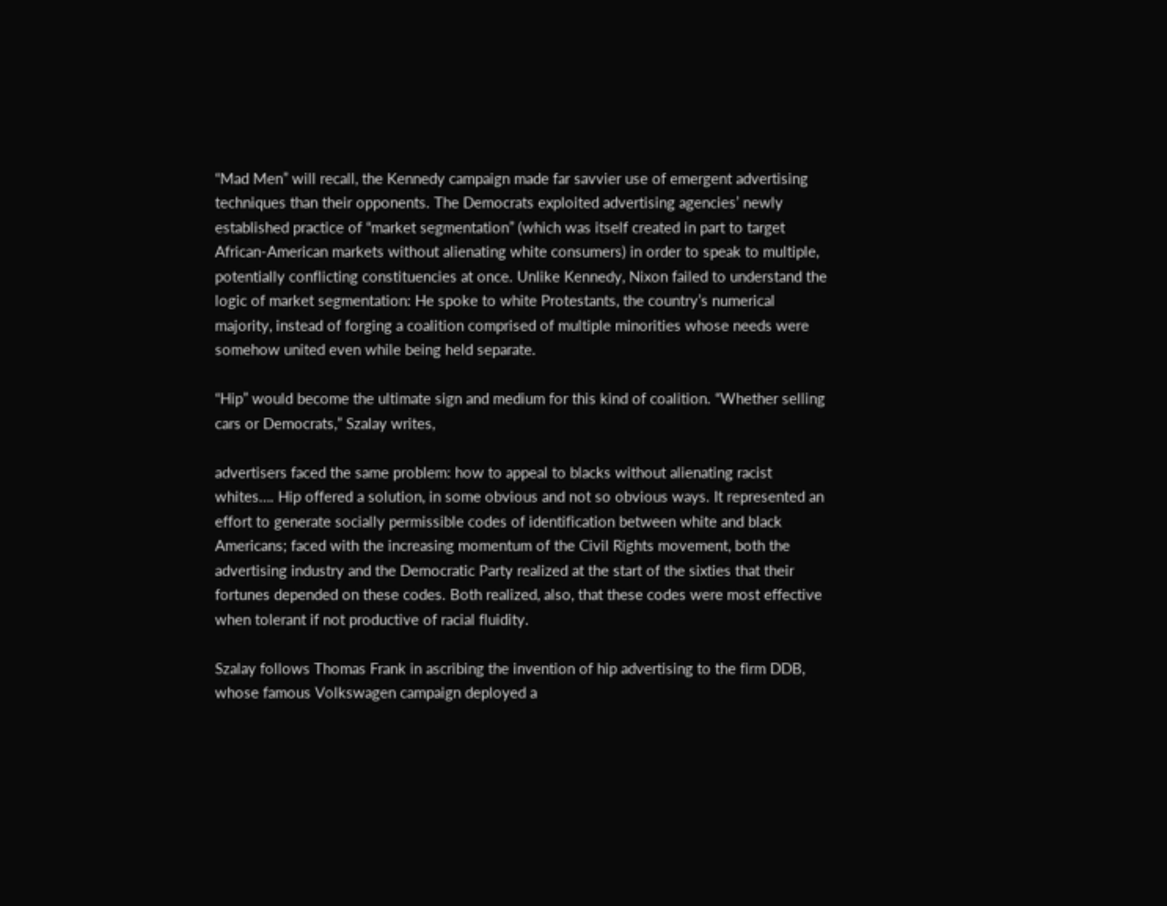“Mad Men” will recall, the Kennedy campaign made far savvier use of emergent advertising techniques than their opponents. The Democrats exploited advertising agencies’ newly established practice of “market segmentation” (which was itself created in part to target African-American markets without alienating white consumers) in order to speak to multiple, potentially conflicting constituencies at once. Unlike Kennedy, Nixon failed to understand the logic of market segmentation: He spoke to white Protestants, the country’s numerical majority, instead of forging a coalition comprised of multiple minorities whose needs were somehow united even while being held separate.

“Hip” would become the ultimate sign and medium for this kind of coalition. “Whether selling cars or Democrats,” Szalay writes,

advertisers faced the same problem: how to appeal to blacks without alienating racist whites…. Hip offered a solution, in some obvious and not so obvious ways. It represented an effort to generate socially permissible codes of identification between white and black Americans; faced with the increasing momentum of the Civil Rights movement, both the advertising industry and the Democratic Party realized at the start of the sixties that their fortunes depended on these codes. Both realized, also, that these codes were most effective when tolerant if not productive of racial fluidity.

Szalay follows Thomas Frank in ascribing the invention of hip advertising to the firm DDB, whose famous Volkswagen campaign deployed a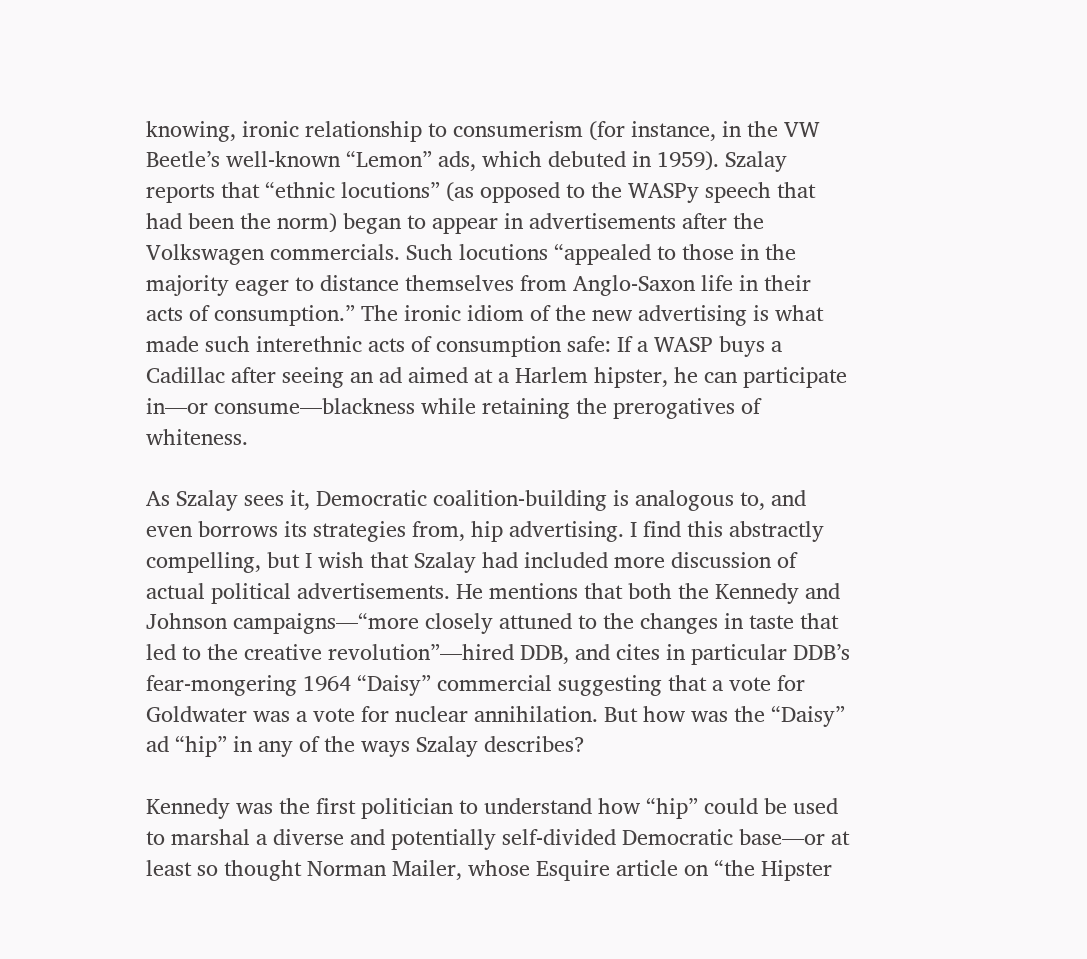knowing, ironic relationship to consumerism (for instance, in the VW Beetle’s well-known “Lemon” ads, which debuted in 1959). Szalay reports that “ethnic locutions” (as opposed to the WASPy speech that had been the norm) began to appear in advertisements after the Volkswagen commercials. Such locutions “appealed to those in the majority eager to distance themselves from Anglo-Saxon life in their acts of consumption.” The ironic idiom of the new advertising is what made such interethnic acts of consumption safe: If a WASP buys a Cadillac after seeing an ad aimed at a Harlem hipster, he can participate in—or consume—blackness while retaining the prerogatives of whiteness.

As Szalay sees it, Democratic coalition-building is analogous to, and even borrows its strategies from, hip advertising. I find this abstractly compelling, but I wish that Szalay had included more discussion of actual political advertisements. He mentions that both the Kennedy and Johnson campaigns—“more closely attuned to the changes in taste that led to the creative revolution”—hired DDB, and cites in particular DDB’s fear-mongering 1964 “Daisy” commercial suggesting that a vote for Goldwater was a vote for nuclear annihilation. But how was the “Daisy” ad “hip” in any of the ways Szalay describes?

Kennedy was the first politician to understand how “hip” could be used to marshal a diverse and potentially self-divided Democratic base—or at least so thought Norman Mailer, whose Esquire article on “the Hipster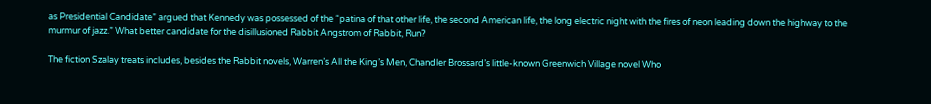as Presidential Candidate” argued that Kennedy was possessed of the “patina of that other life, the second American life, the long electric night with the fires of neon leading down the highway to the murmur of jazz.” What better candidate for the disillusioned Rabbit Angstrom of Rabbit, Run?

The fiction Szalay treats includes, besides the Rabbit novels, Warren’s All the King’s Men, Chandler Brossard’s little-known Greenwich Village novel Who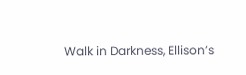Walk in Darkness, Ellison’s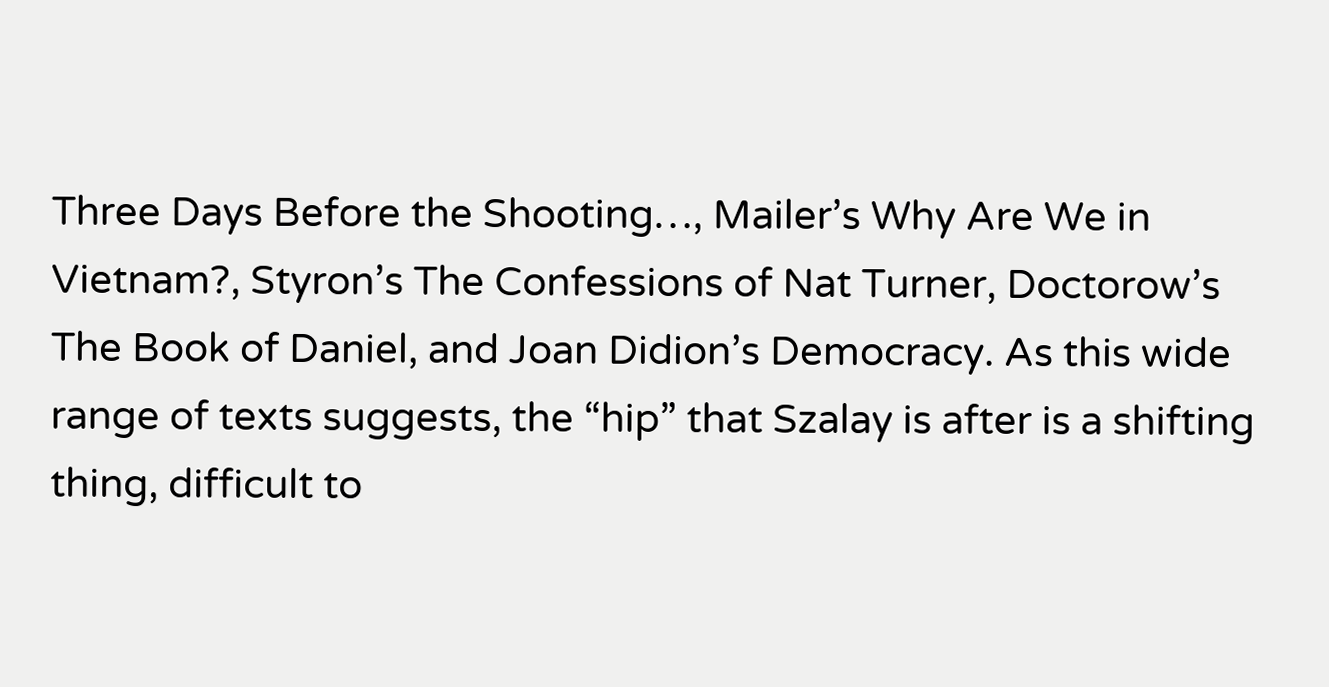Three Days Before the Shooting…, Mailer’s Why Are We in Vietnam?, Styron’s The Confessions of Nat Turner, Doctorow’s The Book of Daniel, and Joan Didion’s Democracy. As this wide range of texts suggests, the “hip” that Szalay is after is a shifting thing, difficult to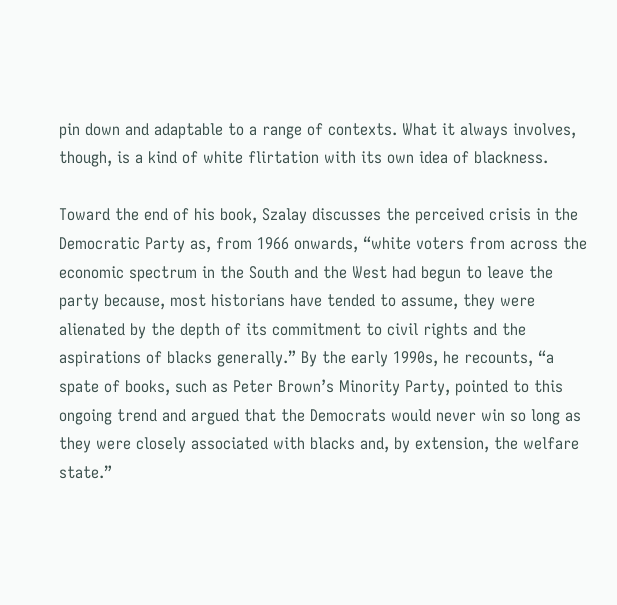pin down and adaptable to a range of contexts. What it always involves, though, is a kind of white flirtation with its own idea of blackness.

Toward the end of his book, Szalay discusses the perceived crisis in the Democratic Party as, from 1966 onwards, “white voters from across the economic spectrum in the South and the West had begun to leave the party because, most historians have tended to assume, they were alienated by the depth of its commitment to civil rights and the aspirations of blacks generally.” By the early 1990s, he recounts, “a spate of books, such as Peter Brown’s Minority Party, pointed to this ongoing trend and argued that the Democrats would never win so long as they were closely associated with blacks and, by extension, the welfare state.”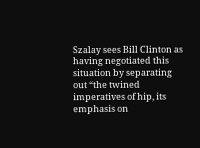Szalay sees Bill Clinton as having negotiated this situation by separating out “the twined imperatives of hip, its emphasis on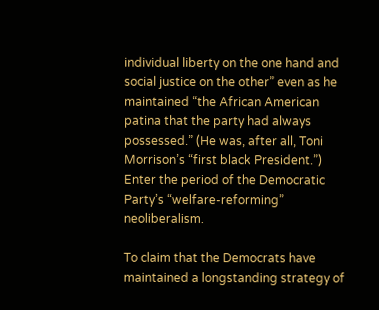individual liberty on the one hand and social justice on the other” even as he maintained “the African American patina that the party had always possessed.” (He was, after all, Toni Morrison’s “first black President.”) Enter the period of the Democratic Party’s “welfare-reforming” neoliberalism.

To claim that the Democrats have maintained a longstanding strategy of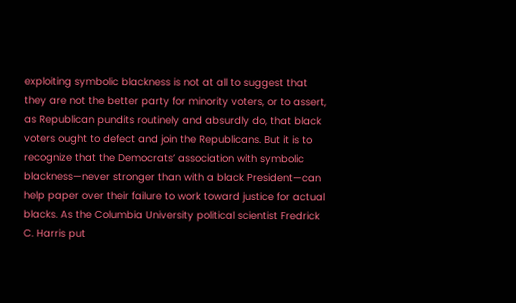exploiting symbolic blackness is not at all to suggest that they are not the better party for minority voters, or to assert, as Republican pundits routinely and absurdly do, that black voters ought to defect and join the Republicans. But it is to recognize that the Democrats’ association with symbolic blackness—never stronger than with a black President—can help paper over their failure to work toward justice for actual blacks. As the Columbia University political scientist Fredrick C. Harris put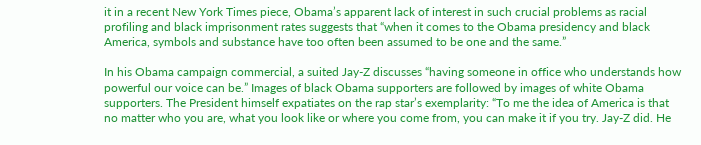it in a recent New York Times piece, Obama’s apparent lack of interest in such crucial problems as racial profiling and black imprisonment rates suggests that “when it comes to the Obama presidency and black America, symbols and substance have too often been assumed to be one and the same.”

In his Obama campaign commercial, a suited Jay-Z discusses “having someone in office who understands how powerful our voice can be.” Images of black Obama supporters are followed by images of white Obama supporters. The President himself expatiates on the rap star’s exemplarity: “To me the idea of America is that no matter who you are, what you look like or where you come from, you can make it if you try. Jay-Z did. He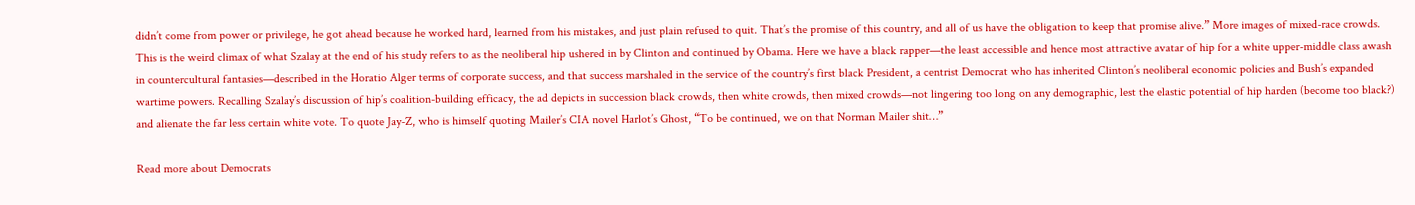didn’t come from power or privilege, he got ahead because he worked hard, learned from his mistakes, and just plain refused to quit. That’s the promise of this country, and all of us have the obligation to keep that promise alive.” More images of mixed-race crowds. This is the weird climax of what Szalay at the end of his study refers to as the neoliberal hip ushered in by Clinton and continued by Obama. Here we have a black rapper—the least accessible and hence most attractive avatar of hip for a white upper-middle class awash in countercultural fantasies—described in the Horatio Alger terms of corporate success, and that success marshaled in the service of the country’s first black President, a centrist Democrat who has inherited Clinton’s neoliberal economic policies and Bush’s expanded wartime powers. Recalling Szalay’s discussion of hip’s coalition-building efficacy, the ad depicts in succession black crowds, then white crowds, then mixed crowds—not lingering too long on any demographic, lest the elastic potential of hip harden (become too black?) and alienate the far less certain white vote. To quote Jay-Z, who is himself quoting Mailer’s CIA novel Harlot’s Ghost, “To be continued, we on that Norman Mailer shit…”

Read more about Democrats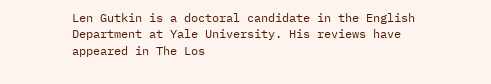Len Gutkin is a doctoral candidate in the English Department at Yale University. His reviews have appeared in The Los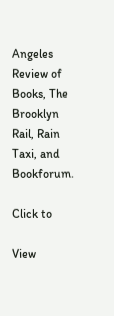Angeles Review of Books, The Brooklyn Rail, Rain Taxi, and Bookforum.

Click to

View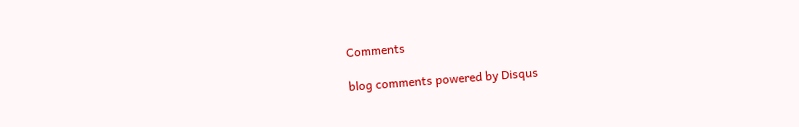Comments

blog comments powered by Disqus